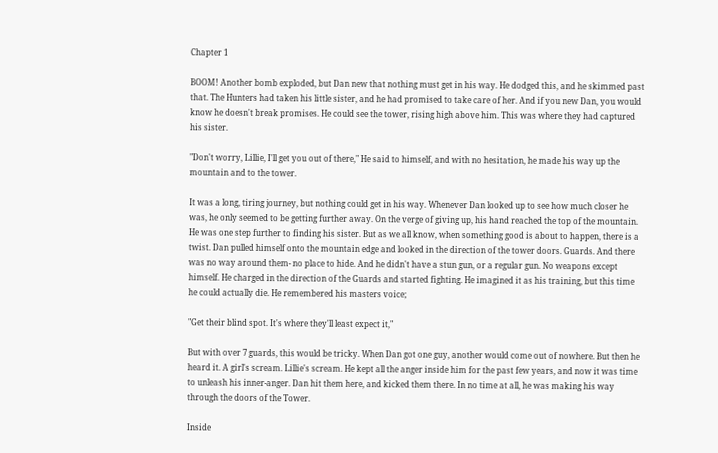Chapter 1

BOOM! Another bomb exploded, but Dan new that nothing must get in his way. He dodged this, and he skimmed past that. The Hunters had taken his little sister, and he had promised to take care of her. And if you new Dan, you would know he doesn't break promises. He could see the tower, rising high above him. This was where they had captured his sister.

"Don't worry, Lillie, I'll get you out of there," He said to himself, and with no hesitation, he made his way up the mountain and to the tower.

It was a long, tiring journey, but nothing could get in his way. Whenever Dan looked up to see how much closer he was, he only seemed to be getting further away. On the verge of giving up, his hand reached the top of the mountain. He was one step further to finding his sister. But as we all know, when something good is about to happen, there is a twist. Dan pulled himself onto the mountain edge and looked in the direction of the tower doors. Guards. And there was no way around them- no place to hide. And he didn't have a stun gun, or a regular gun. No weapons except himself. He charged in the direction of the Guards and started fighting. He imagined it as his training, but this time he could actually die. He remembered his masters voice;

"Get their blind spot. It's where they'll least expect it,"

But with over 7 guards, this would be tricky. When Dan got one guy, another would come out of nowhere. But then he heard it. A girl's scream. Lillie's scream. He kept all the anger inside him for the past few years, and now it was time to unleash his inner-anger. Dan hit them here, and kicked them there. In no time at all, he was making his way through the doors of the Tower.

Inside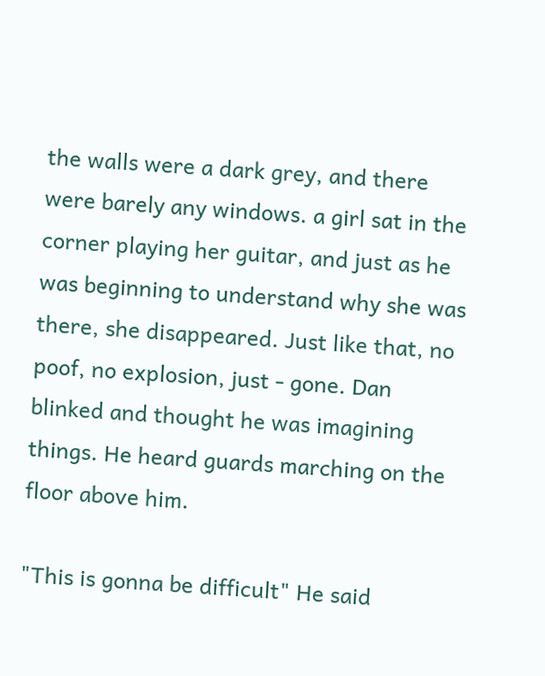the walls were a dark grey, and there were barely any windows. a girl sat in the corner playing her guitar, and just as he was beginning to understand why she was there, she disappeared. Just like that, no poof, no explosion, just - gone. Dan blinked and thought he was imagining things. He heard guards marching on the floor above him.

"This is gonna be difficult" He said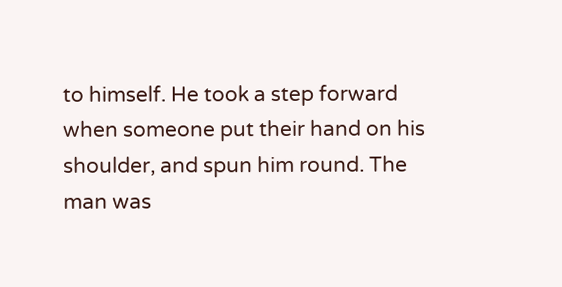to himself. He took a step forward when someone put their hand on his shoulder, and spun him round. The man was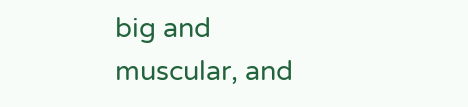big and muscular, and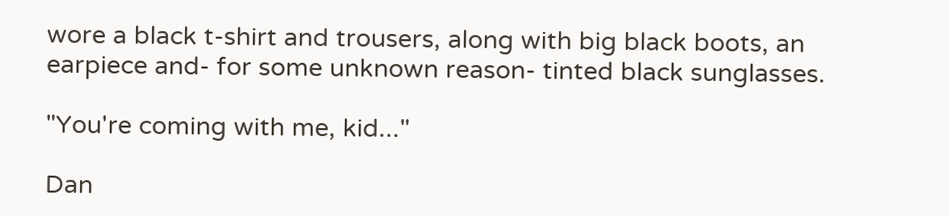wore a black t-shirt and trousers, along with big black boots, an earpiece and- for some unknown reason- tinted black sunglasses.

"You're coming with me, kid..."

Dan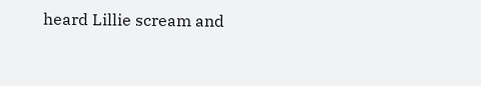heard Lillie scream and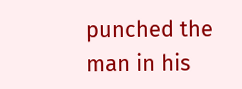punched the man in his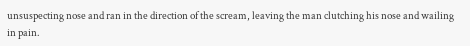unsuspecting nose and ran in the direction of the scream, leaving the man clutching his nose and wailing in pain.